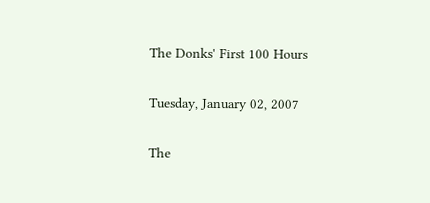The Donks' First 100 Hours

Tuesday, January 02, 2007

The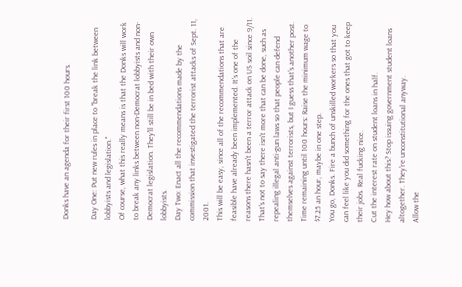Donks have an agenda for their first 100 hours.

Day One: Put new rules in place to "break the link between lobbyists and legislation."
Of course, what this really means is that the Donks will work to break any links between non-Democrat lobbyists and non-Democrat legislation. They'll still be in bed with their own lobbyists.
Day Two: Enact all the recommendations made by the commission that investigated the terrorist attacks of Sept. 11, 2001.
This will be easy, since all of the recommendations that are feasible have already been implemented. It's one of the reasons there hasn't been a terror attack on US soil since 9/11. That's not to say there isn't more that can be done, such as repealing illegal anti-gun laws so that people can defend themselves against terrorists, but I guess that's another post.
Time remaining until 100 hours: Raise the minimum wage to $7.25 an hour, maybe in one step.
You go, Donks. Fire a bunch of unskilled workers so that you can feel like you did something for the ones that got to keep their jobs. Real fucking nice.
Cut the interest rate on student loans in half.
Hey how about this? Stop issuing government student loans altogether. They're unconstitutional anyway.
Allow the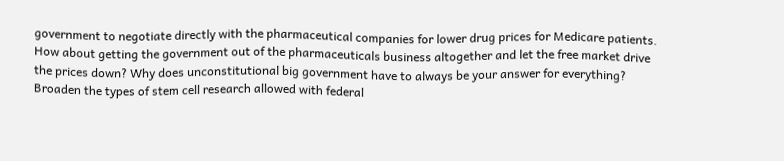government to negotiate directly with the pharmaceutical companies for lower drug prices for Medicare patients.
How about getting the government out of the pharmaceuticals business altogether and let the free market drive the prices down? Why does unconstitutional big government have to always be your answer for everything?
Broaden the types of stem cell research allowed with federal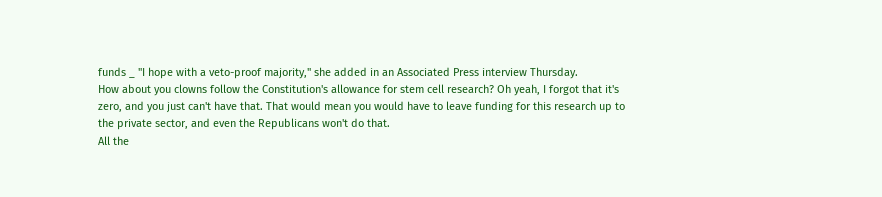funds _ "I hope with a veto-proof majority," she added in an Associated Press interview Thursday.
How about you clowns follow the Constitution's allowance for stem cell research? Oh yeah, I forgot that it's zero, and you just can't have that. That would mean you would have to leave funding for this research up to the private sector, and even the Republicans won't do that.
All the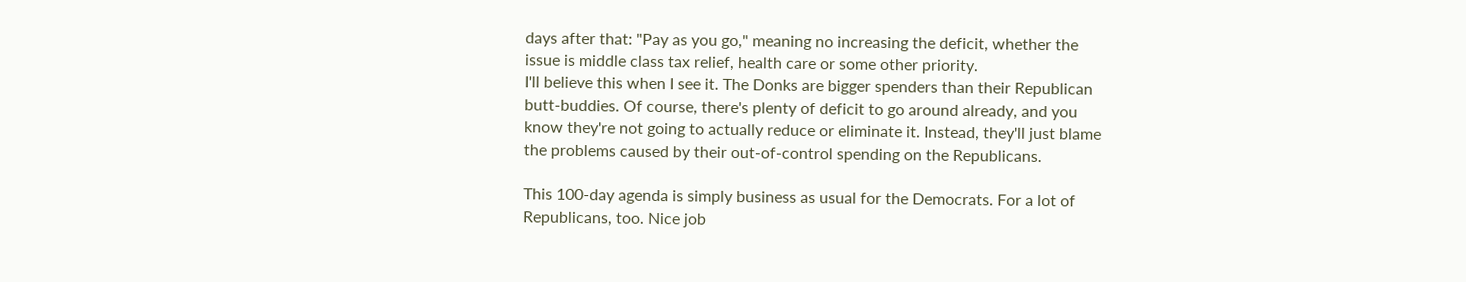days after that: "Pay as you go," meaning no increasing the deficit, whether the issue is middle class tax relief, health care or some other priority.
I'll believe this when I see it. The Donks are bigger spenders than their Republican butt-buddies. Of course, there's plenty of deficit to go around already, and you know they're not going to actually reduce or eliminate it. Instead, they'll just blame the problems caused by their out-of-control spending on the Republicans.

This 100-day agenda is simply business as usual for the Democrats. For a lot of Republicans, too. Nice job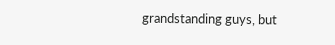grandstanding guys, but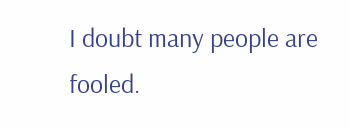I doubt many people are fooled.